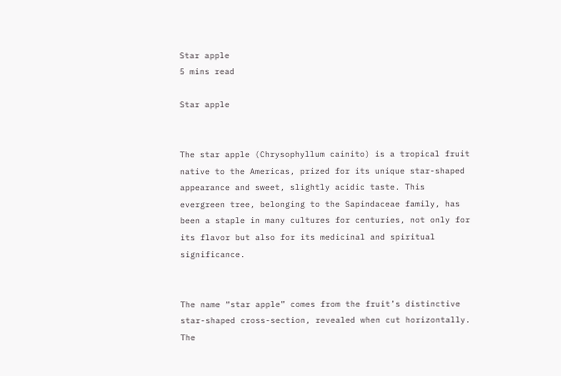Star apple
5 mins read

Star apple


The star apple (Chrysophyllum cainito) is a tropical fruit native to the Americas, prized for its unique star-shaped appearance and sweet, slightly acidic taste. This evergreen tree, belonging to the Sapindaceae family, has been a staple in many cultures for centuries, not only for its flavor but also for its medicinal and spiritual significance.


The name “star apple” comes from the fruit’s distinctive star-shaped cross-section, revealed when cut horizontally. The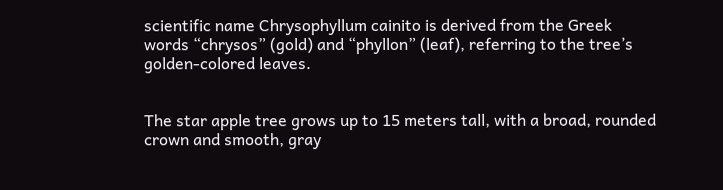scientific name Chrysophyllum cainito is derived from the Greek words “chrysos” (gold) and “phyllon” (leaf), referring to the tree’s golden-colored leaves.


The star apple tree grows up to 15 meters tall, with a broad, rounded crown and smooth, gray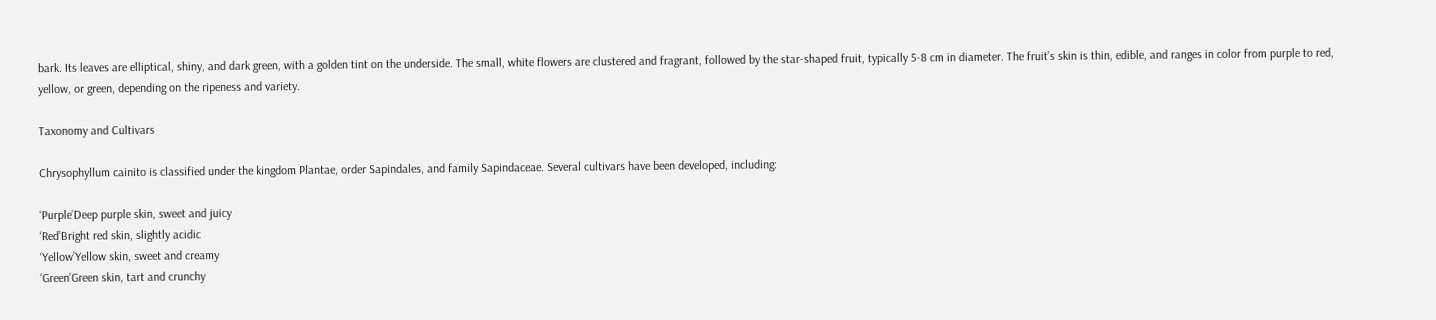bark. Its leaves are elliptical, shiny, and dark green, with a golden tint on the underside. The small, white flowers are clustered and fragrant, followed by the star-shaped fruit, typically 5-8 cm in diameter. The fruit’s skin is thin, edible, and ranges in color from purple to red, yellow, or green, depending on the ripeness and variety.

Taxonomy and Cultivars

Chrysophyllum cainito is classified under the kingdom Plantae, order Sapindales, and family Sapindaceae. Several cultivars have been developed, including:

‘Purple’Deep purple skin, sweet and juicy
‘Red’Bright red skin, slightly acidic
‘Yellow’Yellow skin, sweet and creamy
‘Green’Green skin, tart and crunchy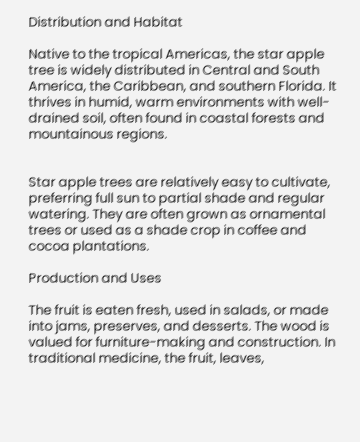Distribution and Habitat

Native to the tropical Americas, the star apple tree is widely distributed in Central and South America, the Caribbean, and southern Florida. It thrives in humid, warm environments with well-drained soil, often found in coastal forests and mountainous regions.


Star apple trees are relatively easy to cultivate, preferring full sun to partial shade and regular watering. They are often grown as ornamental trees or used as a shade crop in coffee and cocoa plantations.

Production and Uses

The fruit is eaten fresh, used in salads, or made into jams, preserves, and desserts. The wood is valued for furniture-making and construction. In traditional medicine, the fruit, leaves,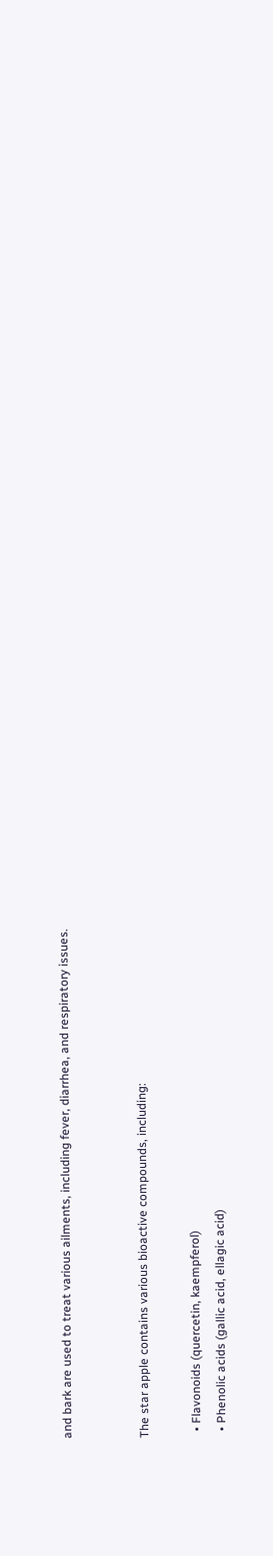and bark are used to treat various ailments, including fever, diarrhea, and respiratory issues.


The star apple contains various bioactive compounds, including:

  • Flavonoids (quercetin, kaempferol)
  • Phenolic acids (gallic acid, ellagic acid)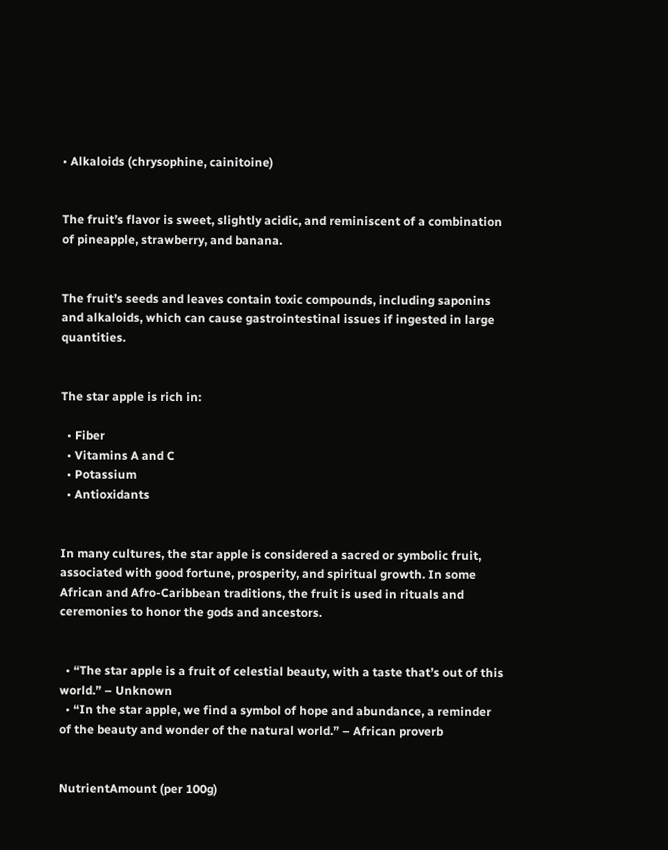• Alkaloids (chrysophine, cainitoine)


The fruit’s flavor is sweet, slightly acidic, and reminiscent of a combination of pineapple, strawberry, and banana.


The fruit’s seeds and leaves contain toxic compounds, including saponins and alkaloids, which can cause gastrointestinal issues if ingested in large quantities.


The star apple is rich in:

  • Fiber
  • Vitamins A and C
  • Potassium
  • Antioxidants


In many cultures, the star apple is considered a sacred or symbolic fruit, associated with good fortune, prosperity, and spiritual growth. In some African and Afro-Caribbean traditions, the fruit is used in rituals and ceremonies to honor the gods and ancestors.


  • “The star apple is a fruit of celestial beauty, with a taste that’s out of this world.” – Unknown
  • “In the star apple, we find a symbol of hope and abundance, a reminder of the beauty and wonder of the natural world.” – African proverb


NutrientAmount (per 100g)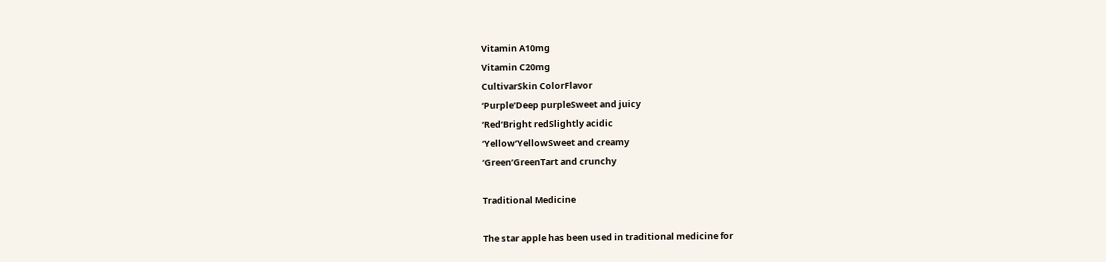Vitamin A10mg
Vitamin C20mg
CultivarSkin ColorFlavor
‘Purple’Deep purpleSweet and juicy
‘Red’Bright redSlightly acidic
‘Yellow’YellowSweet and creamy
‘Green’GreenTart and crunchy

Traditional Medicine

The star apple has been used in traditional medicine for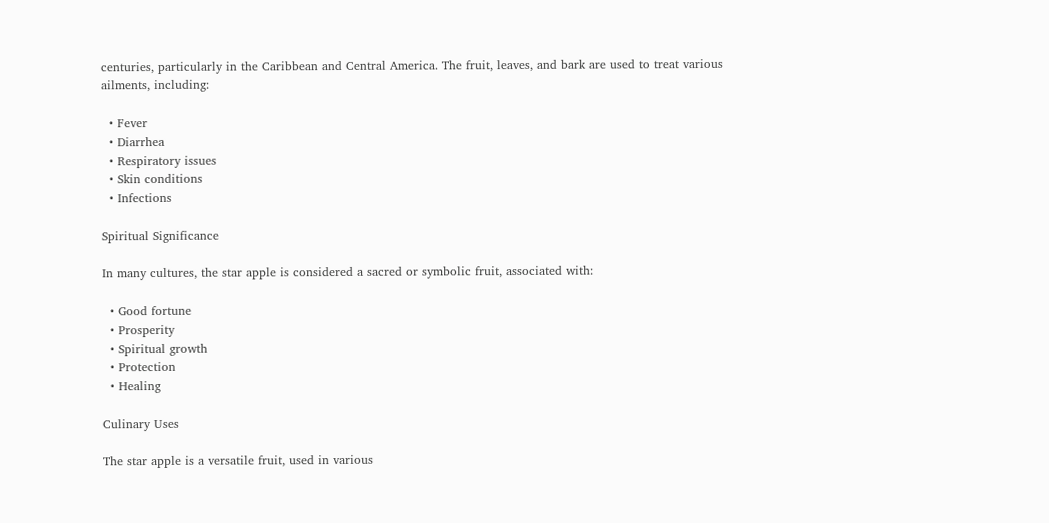centuries, particularly in the Caribbean and Central America. The fruit, leaves, and bark are used to treat various ailments, including:

  • Fever
  • Diarrhea
  • Respiratory issues
  • Skin conditions
  • Infections

Spiritual Significance

In many cultures, the star apple is considered a sacred or symbolic fruit, associated with:

  • Good fortune
  • Prosperity
  • Spiritual growth
  • Protection
  • Healing

Culinary Uses

The star apple is a versatile fruit, used in various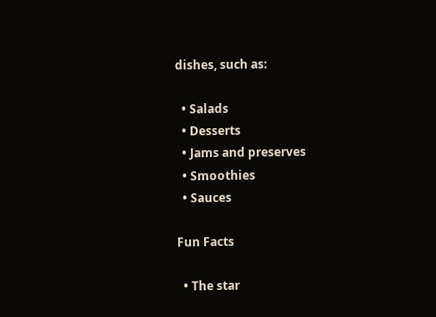dishes, such as:

  • Salads
  • Desserts
  • Jams and preserves
  • Smoothies
  • Sauces

Fun Facts

  • The star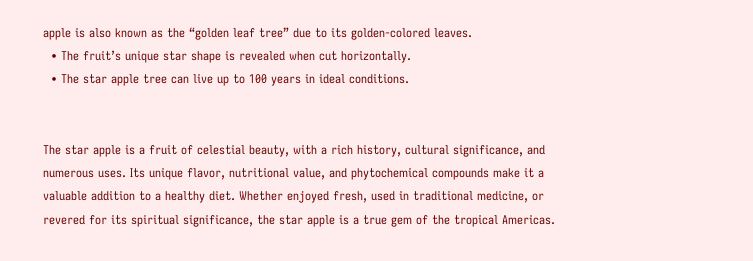apple is also known as the “golden leaf tree” due to its golden-colored leaves.
  • The fruit’s unique star shape is revealed when cut horizontally.
  • The star apple tree can live up to 100 years in ideal conditions.


The star apple is a fruit of celestial beauty, with a rich history, cultural significance, and numerous uses. Its unique flavor, nutritional value, and phytochemical compounds make it a valuable addition to a healthy diet. Whether enjoyed fresh, used in traditional medicine, or revered for its spiritual significance, the star apple is a true gem of the tropical Americas.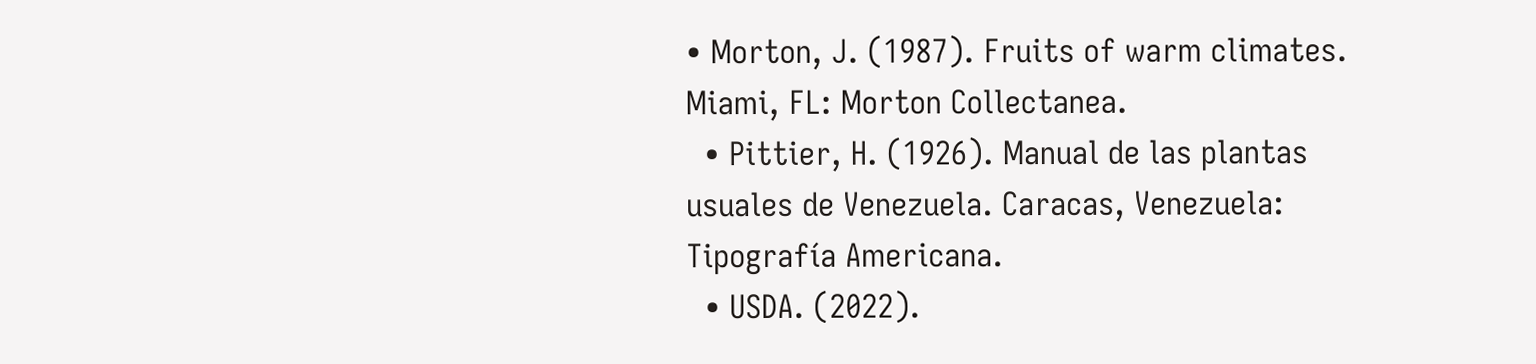• Morton, J. (1987). Fruits of warm climates. Miami, FL: Morton Collectanea.
  • Pittier, H. (1926). Manual de las plantas usuales de Venezuela. Caracas, Venezuela: Tipografía Americana.
  • USDA. (2022).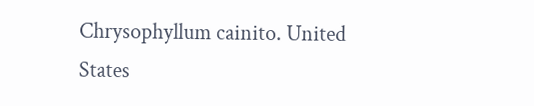Chrysophyllum cainito. United States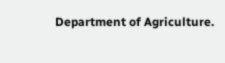Department of Agriculture.